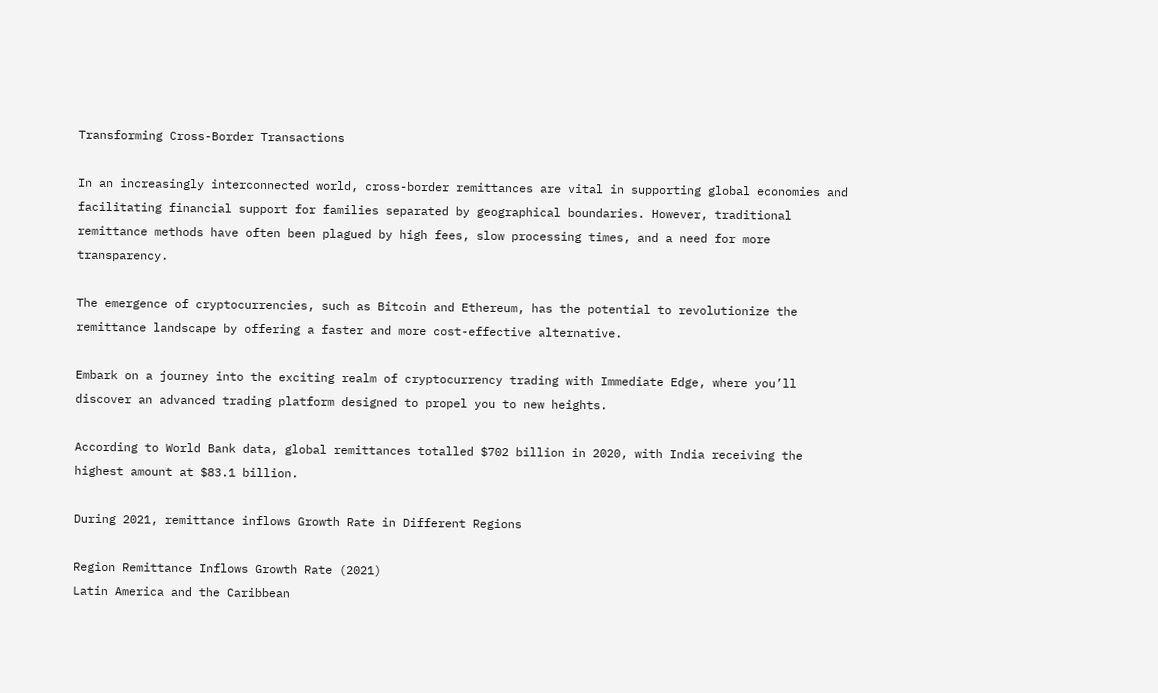Transforming Cross-Border Transactions

In an increasingly interconnected world, cross-border remittances are vital in supporting global economies and facilitating financial support for families separated by geographical boundaries. However, traditional remittance methods have often been plagued by high fees, slow processing times, and a need for more transparency.

The emergence of cryptocurrencies, such as Bitcoin and Ethereum, has the potential to revolutionize the remittance landscape by offering a faster and more cost-effective alternative.

Embark on a journey into the exciting realm of cryptocurrency trading with Immediate Edge, where you’ll discover an advanced trading platform designed to propel you to new heights.

According to World Bank data, global remittances totalled $702 billion in 2020, with India receiving the highest amount at $83.1 billion.

During 2021, remittance inflows Growth Rate in Different Regions

Region Remittance Inflows Growth Rate (2021)
Latin America and the Caribbean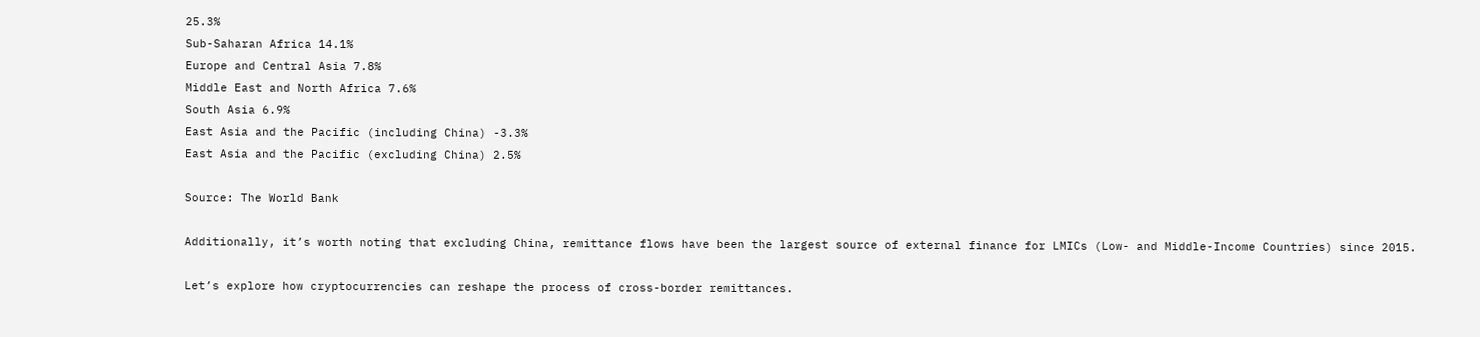25.3%
Sub-Saharan Africa 14.1%
Europe and Central Asia 7.8%
Middle East and North Africa 7.6%
South Asia 6.9%
East Asia and the Pacific (including China) -3.3%
East Asia and the Pacific (excluding China) 2.5%

Source: The World Bank

Additionally, it’s worth noting that excluding China, remittance flows have been the largest source of external finance for LMICs (Low- and Middle-Income Countries) since 2015.

Let’s explore how cryptocurrencies can reshape the process of cross-border remittances.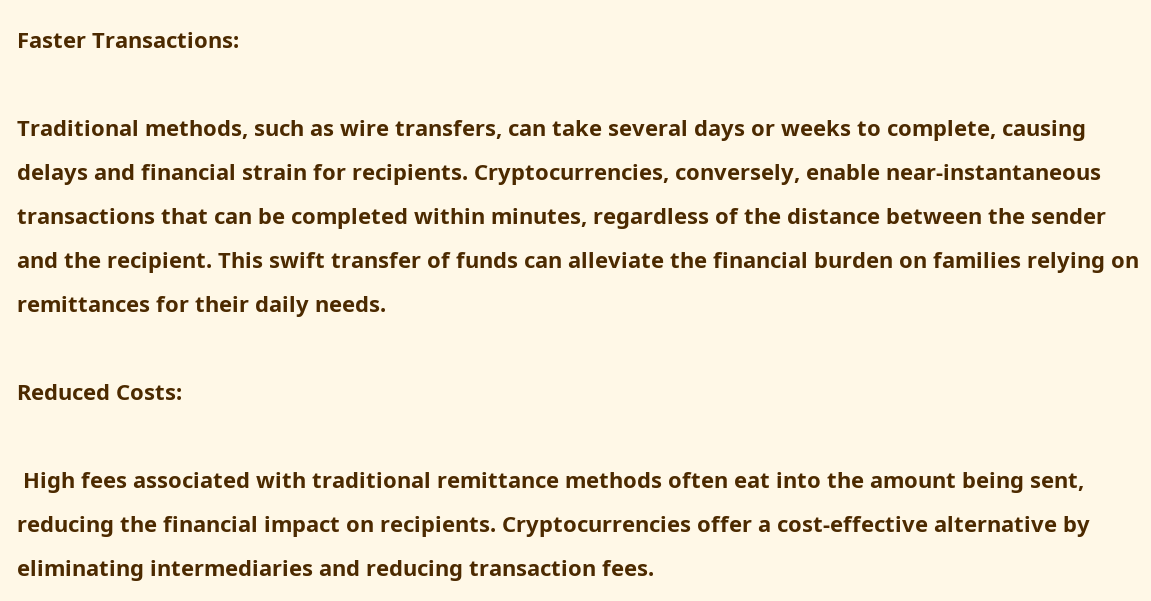Faster Transactions:

Traditional methods, such as wire transfers, can take several days or weeks to complete, causing delays and financial strain for recipients. Cryptocurrencies, conversely, enable near-instantaneous transactions that can be completed within minutes, regardless of the distance between the sender and the recipient. This swift transfer of funds can alleviate the financial burden on families relying on remittances for their daily needs.

Reduced Costs:

 High fees associated with traditional remittance methods often eat into the amount being sent, reducing the financial impact on recipients. Cryptocurrencies offer a cost-effective alternative by eliminating intermediaries and reducing transaction fees.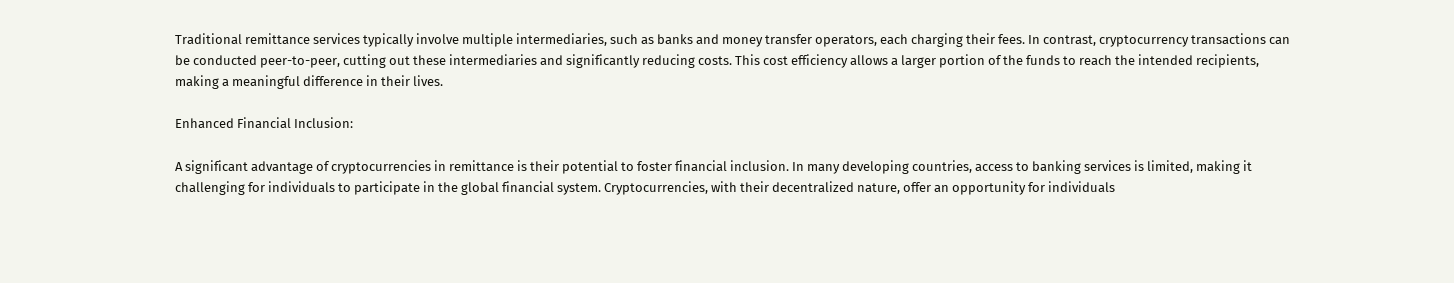Traditional remittance services typically involve multiple intermediaries, such as banks and money transfer operators, each charging their fees. In contrast, cryptocurrency transactions can be conducted peer-to-peer, cutting out these intermediaries and significantly reducing costs. This cost efficiency allows a larger portion of the funds to reach the intended recipients, making a meaningful difference in their lives.

Enhanced Financial Inclusion:

A significant advantage of cryptocurrencies in remittance is their potential to foster financial inclusion. In many developing countries, access to banking services is limited, making it challenging for individuals to participate in the global financial system. Cryptocurrencies, with their decentralized nature, offer an opportunity for individuals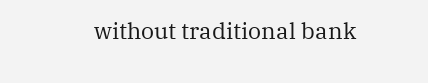without traditional bank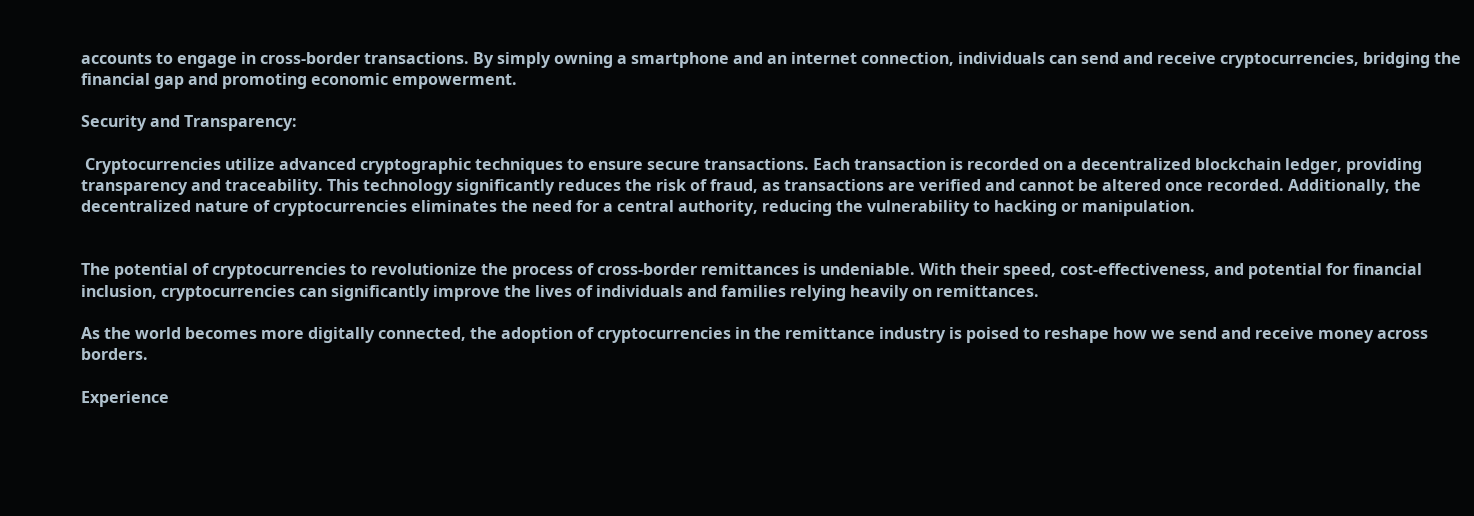accounts to engage in cross-border transactions. By simply owning a smartphone and an internet connection, individuals can send and receive cryptocurrencies, bridging the financial gap and promoting economic empowerment.

Security and Transparency:

 Cryptocurrencies utilize advanced cryptographic techniques to ensure secure transactions. Each transaction is recorded on a decentralized blockchain ledger, providing transparency and traceability. This technology significantly reduces the risk of fraud, as transactions are verified and cannot be altered once recorded. Additionally, the decentralized nature of cryptocurrencies eliminates the need for a central authority, reducing the vulnerability to hacking or manipulation.


The potential of cryptocurrencies to revolutionize the process of cross-border remittances is undeniable. With their speed, cost-effectiveness, and potential for financial inclusion, cryptocurrencies can significantly improve the lives of individuals and families relying heavily on remittances.

As the world becomes more digitally connected, the adoption of cryptocurrencies in the remittance industry is poised to reshape how we send and receive money across borders.

Experience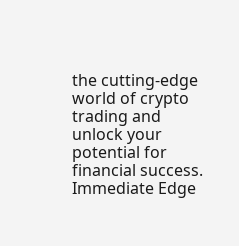the cutting-edge world of crypto trading and unlock your potential for financial success. Immediate Edge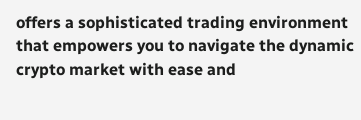offers a sophisticated trading environment that empowers you to navigate the dynamic crypto market with ease and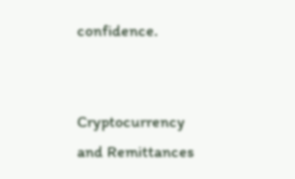confidence.


Cryptocurrency and Remittances